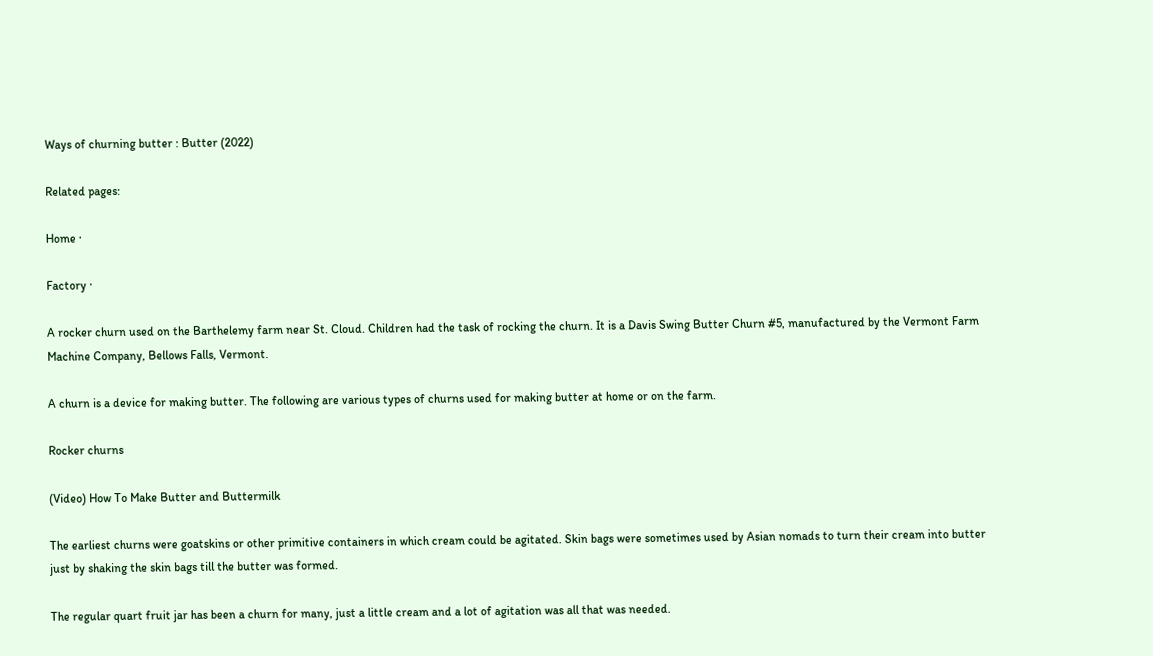Ways of churning butter : Butter (2022)

Related pages:

Home ·

Factory ·

A rocker churn used on the Barthelemy farm near St. Cloud. Children had the task of rocking the churn. It is a Davis Swing Butter Churn #5, manufactured by the Vermont Farm Machine Company, Bellows Falls, Vermont.

A churn is a device for making butter. The following are various types of churns used for making butter at home or on the farm.

Rocker churns

(Video) How To Make Butter and Buttermilk

The earliest churns were goatskins or other primitive containers in which cream could be agitated. Skin bags were sometimes used by Asian nomads to turn their cream into butter just by shaking the skin bags till the butter was formed.

The regular quart fruit jar has been a churn for many, just a little cream and a lot of agitation was all that was needed.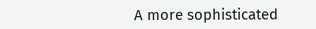A more sophisticated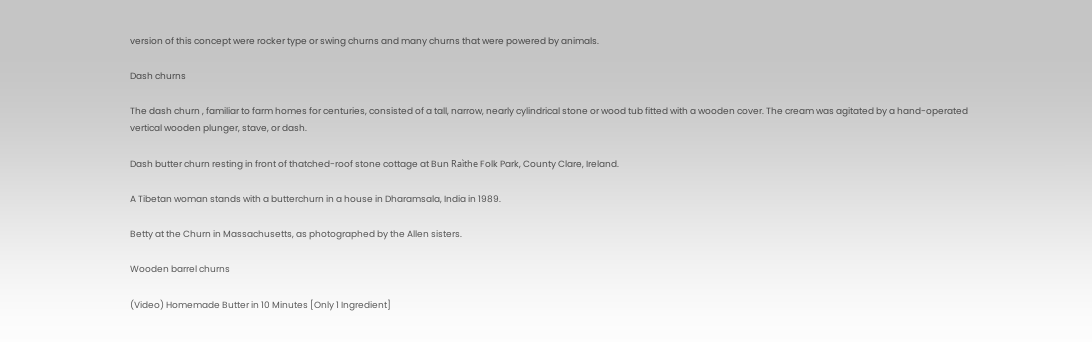version of this concept were rocker type or swing churns and many churns that were powered by animals.

Dash churns

The dash churn , familiar to farm homes for centuries, consisted of a tall, narrow, nearly cylindrical stone or wood tub fitted with a wooden cover. The cream was agitated by a hand-operated vertical wooden plunger, stave, or dash.

Dash butter churn resting in front of thatched-roof stone cottage at Bun Raìthe Folk Park, County Clare, Ireland.

A Tibetan woman stands with a butterchurn in a house in Dharamsala, India in 1989.

Betty at the Churn in Massachusetts, as photographed by the Allen sisters.

Wooden barrel churns

(Video) Homemade Butter in 10 Minutes [Only 1 Ingredient]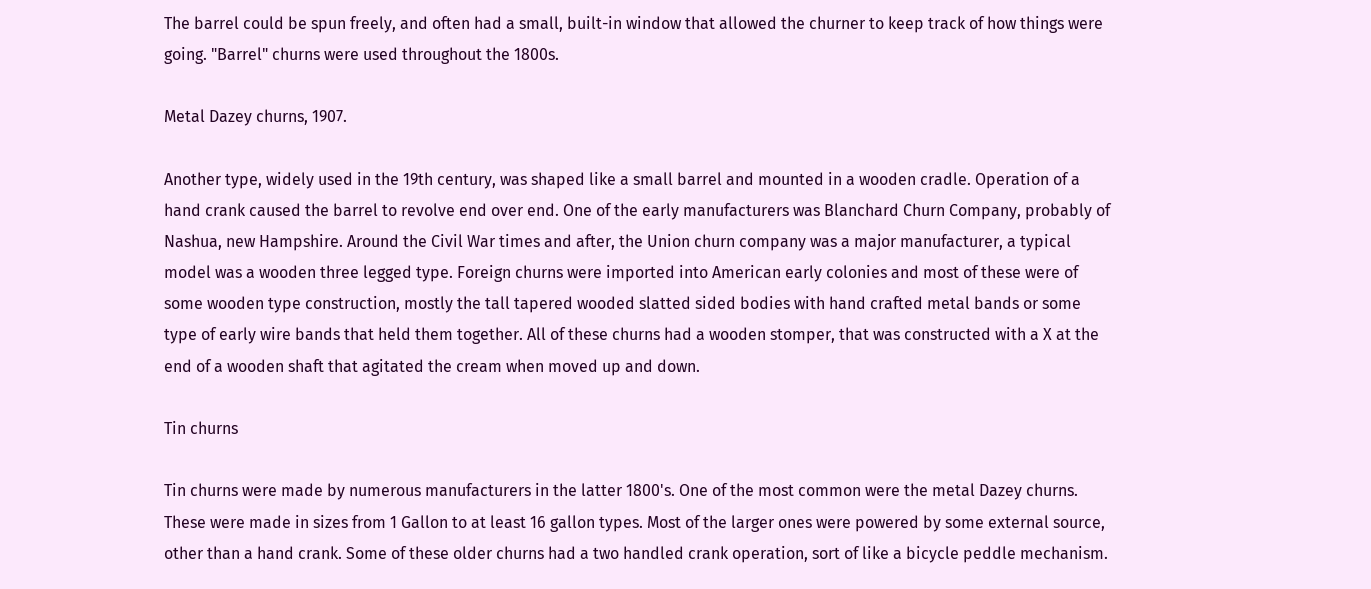The barrel could be spun freely, and often had a small, built-in window that allowed the churner to keep track of how things were going. "Barrel" churns were used throughout the 1800s.

Metal Dazey churns, 1907.

Another type, widely used in the 19th century, was shaped like a small barrel and mounted in a wooden cradle. Operation of a hand crank caused the barrel to revolve end over end. One of the early manufacturers was Blanchard Churn Company, probably of Nashua, new Hampshire. Around the Civil War times and after, the Union churn company was a major manufacturer, a typical model was a wooden three legged type. Foreign churns were imported into American early colonies and most of these were of some wooden type construction, mostly the tall tapered wooded slatted sided bodies with hand crafted metal bands or some type of early wire bands that held them together. All of these churns had a wooden stomper, that was constructed with a X at the end of a wooden shaft that agitated the cream when moved up and down.

Tin churns

Tin churns were made by numerous manufacturers in the latter 1800's. One of the most common were the metal Dazey churns. These were made in sizes from 1 Gallon to at least 16 gallon types. Most of the larger ones were powered by some external source, other than a hand crank. Some of these older churns had a two handled crank operation, sort of like a bicycle peddle mechanism.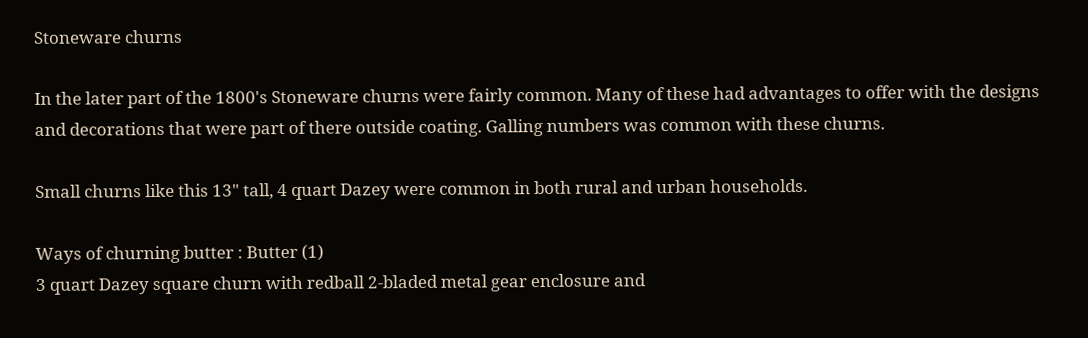Stoneware churns

In the later part of the 1800's Stoneware churns were fairly common. Many of these had advantages to offer with the designs and decorations that were part of there outside coating. Galling numbers was common with these churns.

Small churns like this 13" tall, 4 quart Dazey were common in both rural and urban households.

Ways of churning butter : Butter (1)
3 quart Dazey square churn with redball 2-bladed metal gear enclosure and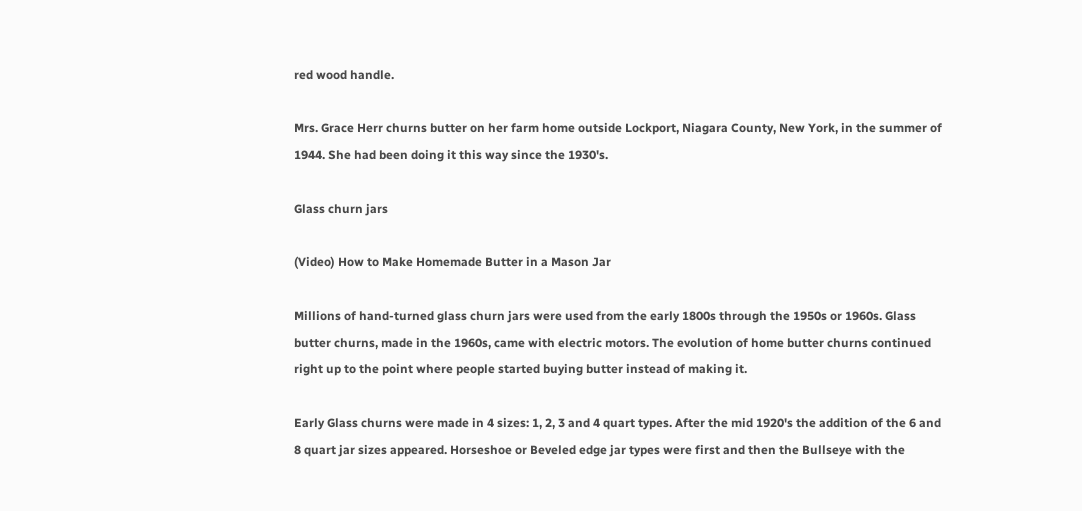red wood handle.

Mrs. Grace Herr churns butter on her farm home outside Lockport, Niagara County, New York, in the summer of 1944. She had been doing it this way since the 1930's.

Glass churn jars

(Video) How to Make Homemade Butter in a Mason Jar

Millions of hand-turned glass churn jars were used from the early 1800s through the 1950s or 1960s. Glass butter churns, made in the 1960s, came with electric motors. The evolution of home butter churns continued right up to the point where people started buying butter instead of making it.

Early Glass churns were made in 4 sizes: 1, 2, 3 and 4 quart types. After the mid 1920's the addition of the 6 and 8 quart jar sizes appeared. Horseshoe or Beveled edge jar types were first and then the Bullseye with the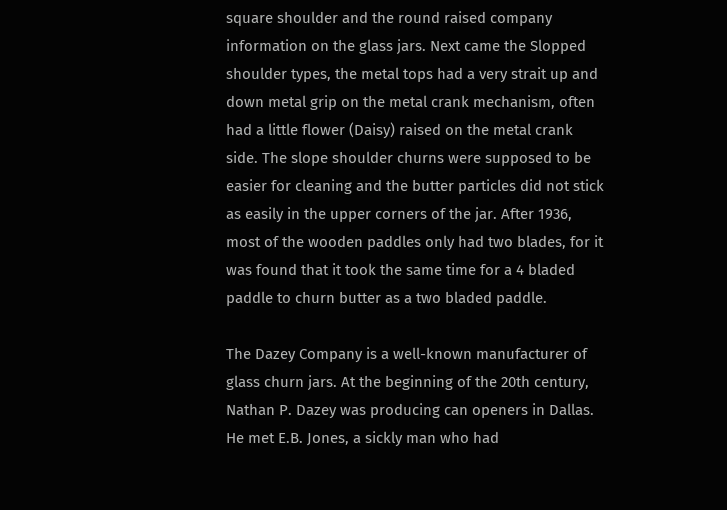square shoulder and the round raised company information on the glass jars. Next came the Slopped shoulder types, the metal tops had a very strait up and down metal grip on the metal crank mechanism, often had a little flower (Daisy) raised on the metal crank side. The slope shoulder churns were supposed to be easier for cleaning and the butter particles did not stick as easily in the upper corners of the jar. After 1936, most of the wooden paddles only had two blades, for it was found that it took the same time for a 4 bladed paddle to churn butter as a two bladed paddle.

The Dazey Company is a well-known manufacturer of glass churn jars. At the beginning of the 20th century, Nathan P. Dazey was producing can openers in Dallas. He met E.B. Jones, a sickly man who had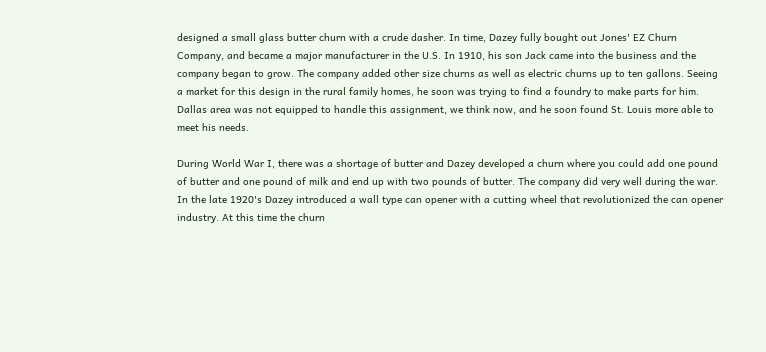designed a small glass butter churn with a crude dasher. In time, Dazey fully bought out Jones' EZ Churn Company, and became a major manufacturer in the U.S. In 1910, his son Jack came into the business and the company began to grow. The company added other size churns as well as electric churns up to ten gallons. Seeing a market for this design in the rural family homes, he soon was trying to find a foundry to make parts for him. Dallas area was not equipped to handle this assignment, we think now, and he soon found St. Louis more able to meet his needs.

During World War I, there was a shortage of butter and Dazey developed a churn where you could add one pound of butter and one pound of milk and end up with two pounds of butter. The company did very well during the war. In the late 1920's Dazey introduced a wall type can opener with a cutting wheel that revolutionized the can opener industry. At this time the churn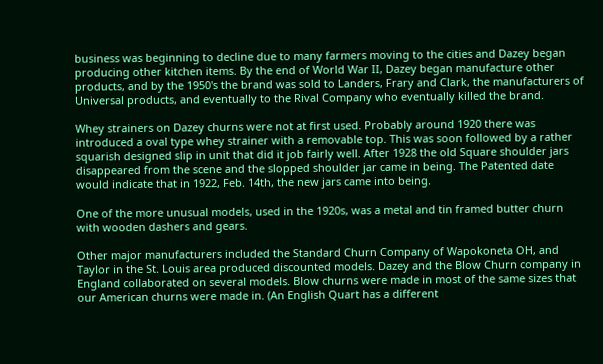business was beginning to decline due to many farmers moving to the cities and Dazey began producing other kitchen items. By the end of World War II, Dazey began manufacture other products, and by the 1950's the brand was sold to Landers, Frary and Clark, the manufacturers of Universal products, and eventually to the Rival Company who eventually killed the brand.

Whey strainers on Dazey churns were not at first used. Probably around 1920 there was introduced a oval type whey strainer with a removable top. This was soon followed by a rather squarish designed slip in unit that did it job fairly well. After 1928 the old Square shoulder jars disappeared from the scene and the slopped shoulder jar came in being. The Patented date would indicate that in 1922, Feb. 14th, the new jars came into being.

One of the more unusual models, used in the 1920s, was a metal and tin framed butter churn with wooden dashers and gears.

Other major manufacturers included the Standard Churn Company of Wapokoneta OH, and Taylor in the St. Louis area produced discounted models. Dazey and the Blow Churn company in England collaborated on several models. Blow churns were made in most of the same sizes that our American churns were made in. (An English Quart has a different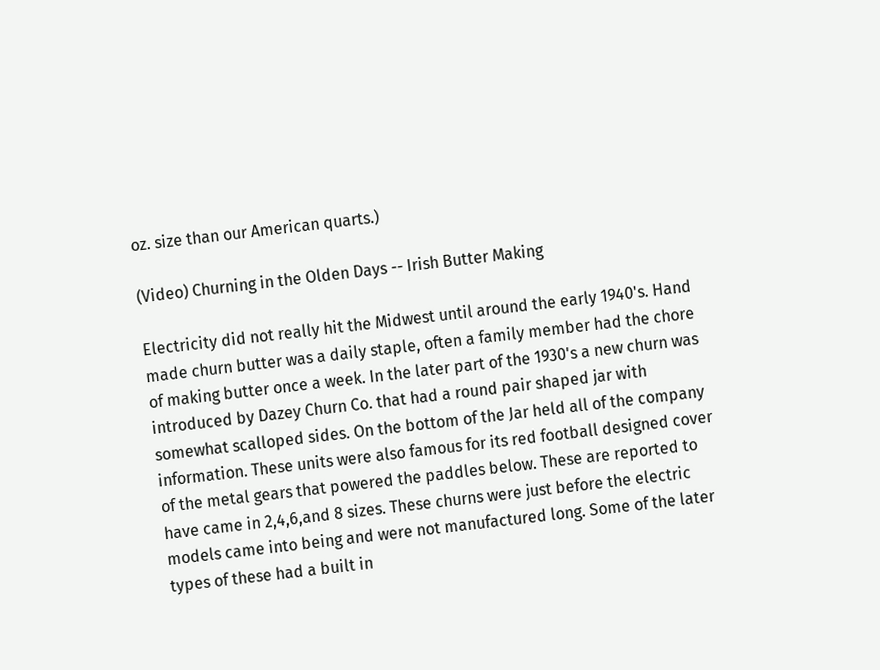oz. size than our American quarts.)

(Video) Churning in the Olden Days -- Irish Butter Making

Electricity did not really hit the Midwest until around the early 1940's. Hand made churn butter was a daily staple, often a family member had the chore of making butter once a week. In the later part of the 1930's a new churn was introduced by Dazey Churn Co. that had a round pair shaped jar with somewhat scalloped sides. On the bottom of the Jar held all of the company information. These units were also famous for its red football designed cover of the metal gears that powered the paddles below. These are reported to have came in 2,4,6,and 8 sizes. These churns were just before the electric models came into being and were not manufactured long. Some of the later types of these had a built in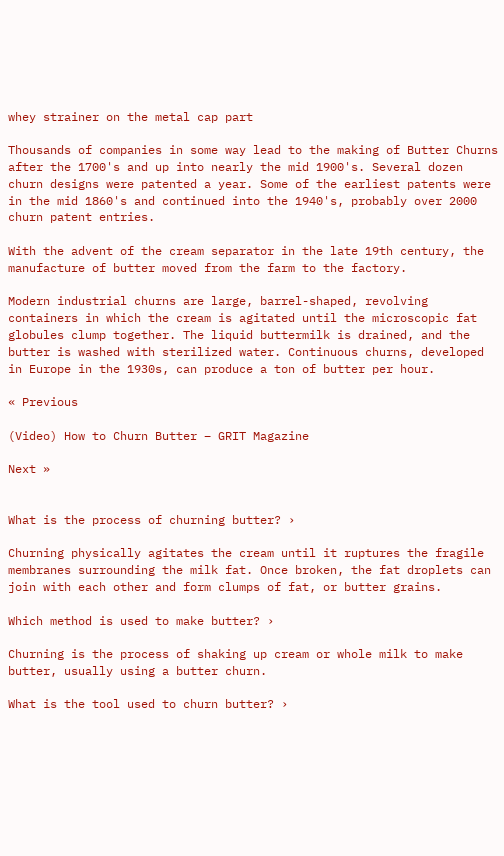whey strainer on the metal cap part

Thousands of companies in some way lead to the making of Butter Churns after the 1700's and up into nearly the mid 1900's. Several dozen churn designs were patented a year. Some of the earliest patents were in the mid 1860's and continued into the 1940's, probably over 2000 churn patent entries.

With the advent of the cream separator in the late 19th century, the manufacture of butter moved from the farm to the factory.

Modern industrial churns are large, barrel-shaped, revolving containers in which the cream is agitated until the microscopic fat globules clump together. The liquid buttermilk is drained, and the butter is washed with sterilized water. Continuous churns, developed in Europe in the 1930s, can produce a ton of butter per hour.

« Previous

(Video) How to Churn Butter – GRIT Magazine

Next »


What is the process of churning butter? ›

Churning physically agitates the cream until it ruptures the fragile membranes surrounding the milk fat. Once broken, the fat droplets can join with each other and form clumps of fat, or butter grains.

Which method is used to make butter? ›

Churning is the process of shaking up cream or whole milk to make butter, usually using a butter churn.

What is the tool used to churn butter? ›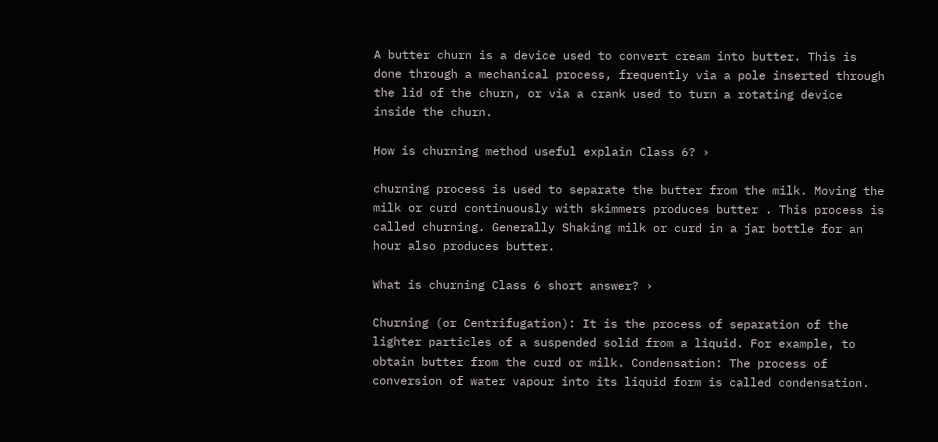A butter churn is a device used to convert cream into butter. This is done through a mechanical process, frequently via a pole inserted through the lid of the churn, or via a crank used to turn a rotating device inside the churn.

How is churning method useful explain Class 6? ›

churning process is used to separate the butter from the milk. Moving the milk or curd continuously with skimmers produces butter . This process is called churning. Generally Shaking milk or curd in a jar bottle for an hour also produces butter.

What is churning Class 6 short answer? ›

Churning (or Centrifugation): It is the process of separation of the lighter particles of a suspended solid from a liquid. For example, to obtain butter from the curd or milk. Condensation: The process of conversion of water vapour into its liquid form is called condensation.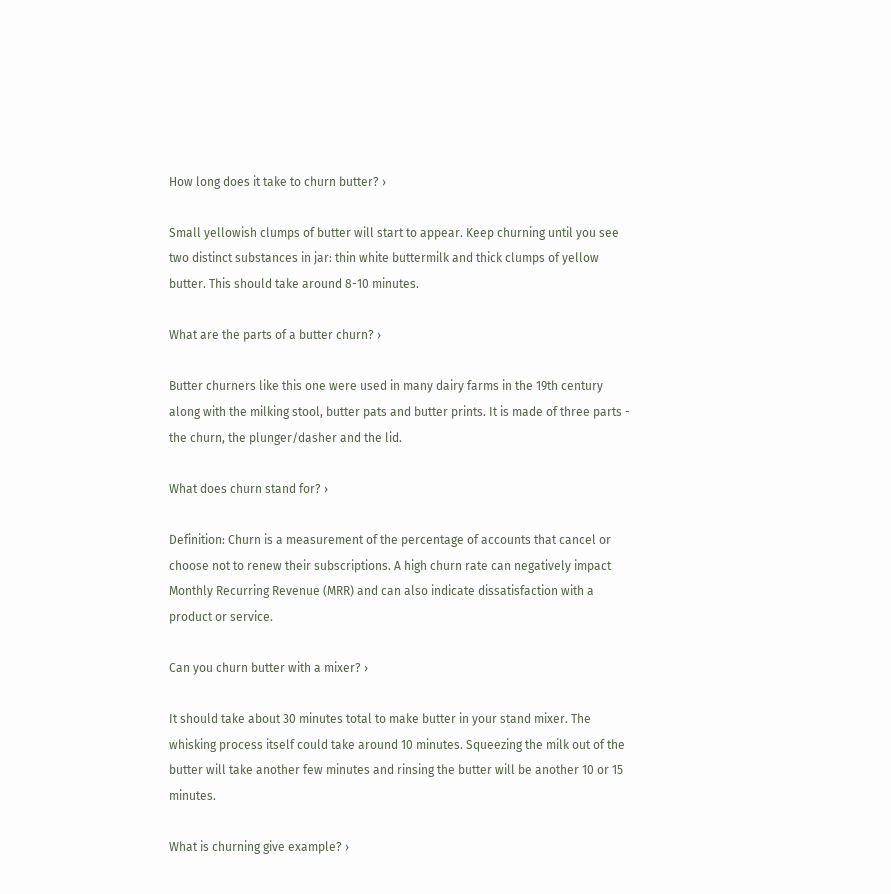How long does it take to churn butter? ›

Small yellowish clumps of butter will start to appear. Keep churning until you see two distinct substances in jar: thin white buttermilk and thick clumps of yellow butter. This should take around 8-10 minutes.

What are the parts of a butter churn? ›

Butter churners like this one were used in many dairy farms in the 19th century along with the milking stool, butter pats and butter prints. It is made of three parts - the churn, the plunger/dasher and the lid.

What does churn stand for? ›

Definition: Churn is a measurement of the percentage of accounts that cancel or choose not to renew their subscriptions. A high churn rate can negatively impact Monthly Recurring Revenue (MRR) and can also indicate dissatisfaction with a product or service.

Can you churn butter with a mixer? ›

It should take about 30 minutes total to make butter in your stand mixer. The whisking process itself could take around 10 minutes. Squeezing the milk out of the butter will take another few minutes and rinsing the butter will be another 10 or 15 minutes.

What is churning give example? ›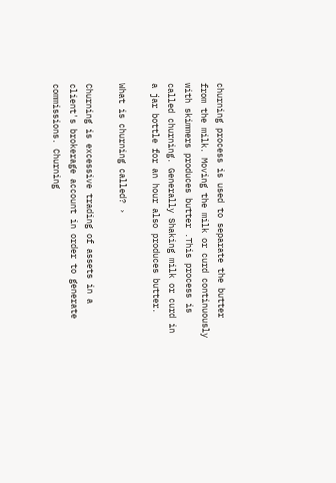churning process is used to separate the butter from the milk. Moving the milk or curd continuously with skimmers produces butter .This process is called churning. Generally Shaking milk or curd in a jar bottle for an hour also produces butter.

What is churning called? ›

Churning is excessive trading of assets in a client's brokerage account in order to generate commissions. Churning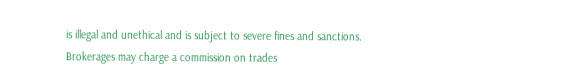is illegal and unethical and is subject to severe fines and sanctions. Brokerages may charge a commission on trades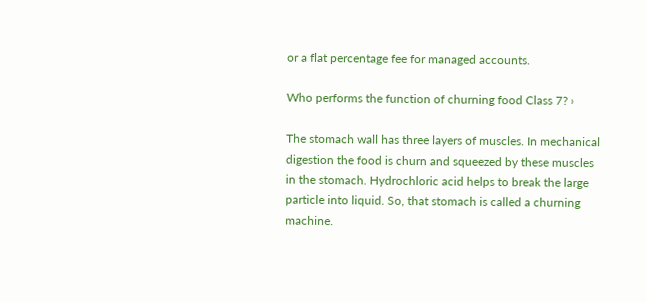or a flat percentage fee for managed accounts.

Who performs the function of churning food Class 7? ›

The stomach wall has three layers of muscles. In mechanical digestion the food is churn and squeezed by these muscles in the stomach. Hydrochloric acid helps to break the large particle into liquid. So, that stomach is called a churning machine.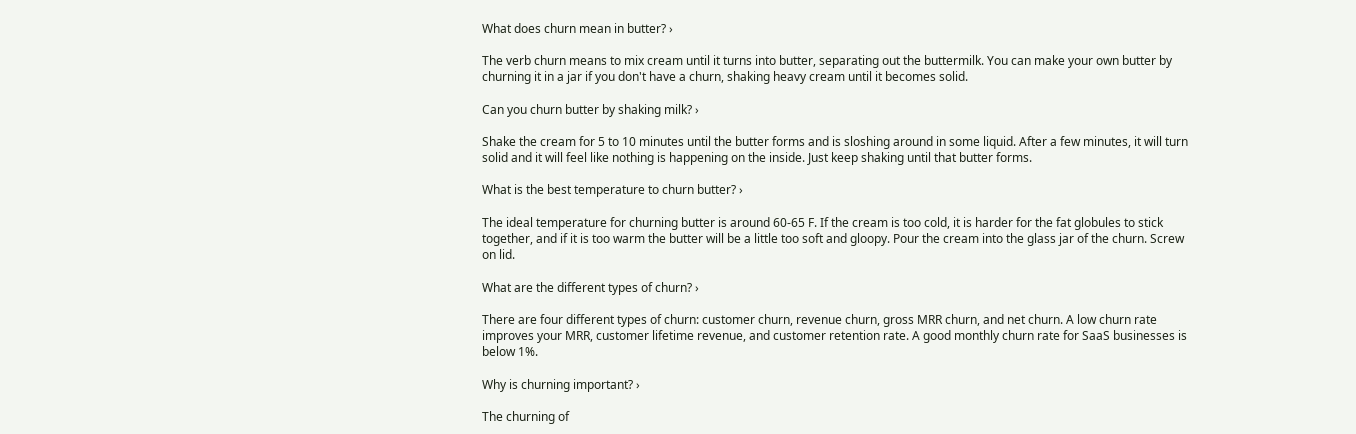What does churn mean in butter? ›

The verb churn means to mix cream until it turns into butter, separating out the buttermilk. You can make your own butter by churning it in a jar if you don't have a churn, shaking heavy cream until it becomes solid.

Can you churn butter by shaking milk? ›

Shake the cream for 5 to 10 minutes until the butter forms and is sloshing around in some liquid. After a few minutes, it will turn solid and it will feel like nothing is happening on the inside. Just keep shaking until that butter forms.

What is the best temperature to churn butter? ›

The ideal temperature for churning butter is around 60-65 F. If the cream is too cold, it is harder for the fat globules to stick together, and if it is too warm the butter will be a little too soft and gloopy. Pour the cream into the glass jar of the churn. Screw on lid.

What are the different types of churn? ›

There are four different types of churn: customer churn, revenue churn, gross MRR churn, and net churn. A low churn rate improves your MRR, customer lifetime revenue, and customer retention rate. A good monthly churn rate for SaaS businesses is below 1%.

Why is churning important? ›

The churning of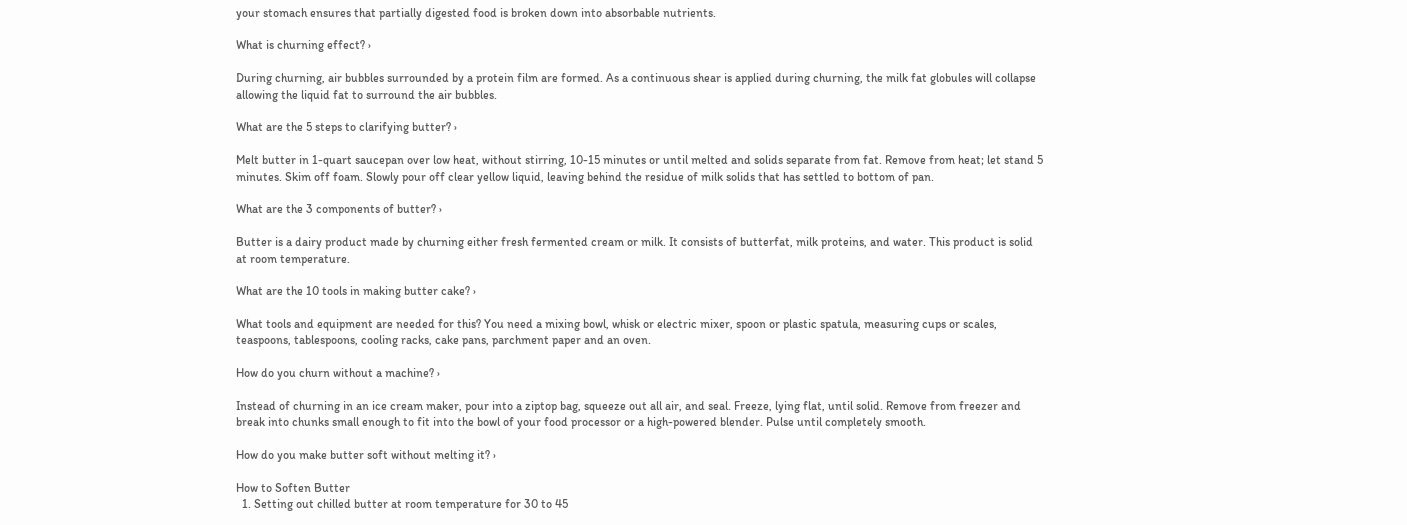your stomach ensures that partially digested food is broken down into absorbable nutrients.

What is churning effect? ›

During churning, air bubbles surrounded by a protein film are formed. As a continuous shear is applied during churning, the milk fat globules will collapse allowing the liquid fat to surround the air bubbles.

What are the 5 steps to clarifying butter? ›

Melt butter in 1-quart saucepan over low heat, without stirring, 10-15 minutes or until melted and solids separate from fat. Remove from heat; let stand 5 minutes. Skim off foam. Slowly pour off clear yellow liquid, leaving behind the residue of milk solids that has settled to bottom of pan.

What are the 3 components of butter? ›

Butter is a dairy product made by churning either fresh fermented cream or milk. It consists of butterfat, milk proteins, and water. This product is solid at room temperature.

What are the 10 tools in making butter cake? ›

What tools and equipment are needed for this? You need a mixing bowl, whisk or electric mixer, spoon or plastic spatula, measuring cups or scales, teaspoons, tablespoons, cooling racks, cake pans, parchment paper and an oven.

How do you churn without a machine? ›

Instead of churning in an ice cream maker, pour into a ziptop bag, squeeze out all air, and seal. Freeze, lying flat, until solid. Remove from freezer and break into chunks small enough to fit into the bowl of your food processor or a high-powered blender. Pulse until completely smooth.

How do you make butter soft without melting it? ›

How to Soften Butter
  1. Setting out chilled butter at room temperature for 30 to 45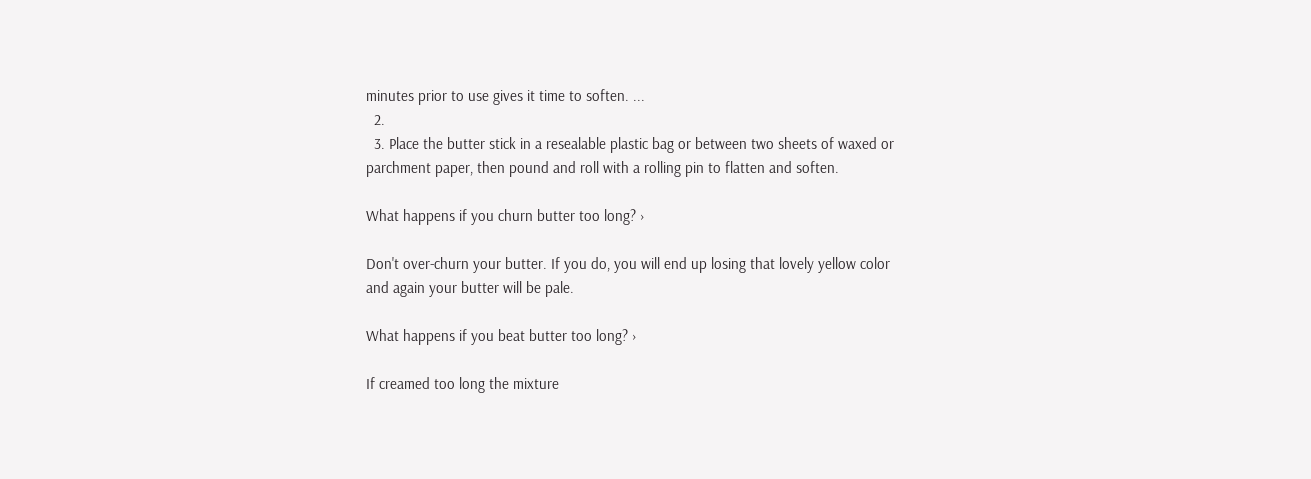minutes prior to use gives it time to soften. ...
  2.
  3. Place the butter stick in a resealable plastic bag or between two sheets of waxed or parchment paper, then pound and roll with a rolling pin to flatten and soften.

What happens if you churn butter too long? ›

Don't over-churn your butter. If you do, you will end up losing that lovely yellow color and again your butter will be pale.

What happens if you beat butter too long? ›

If creamed too long the mixture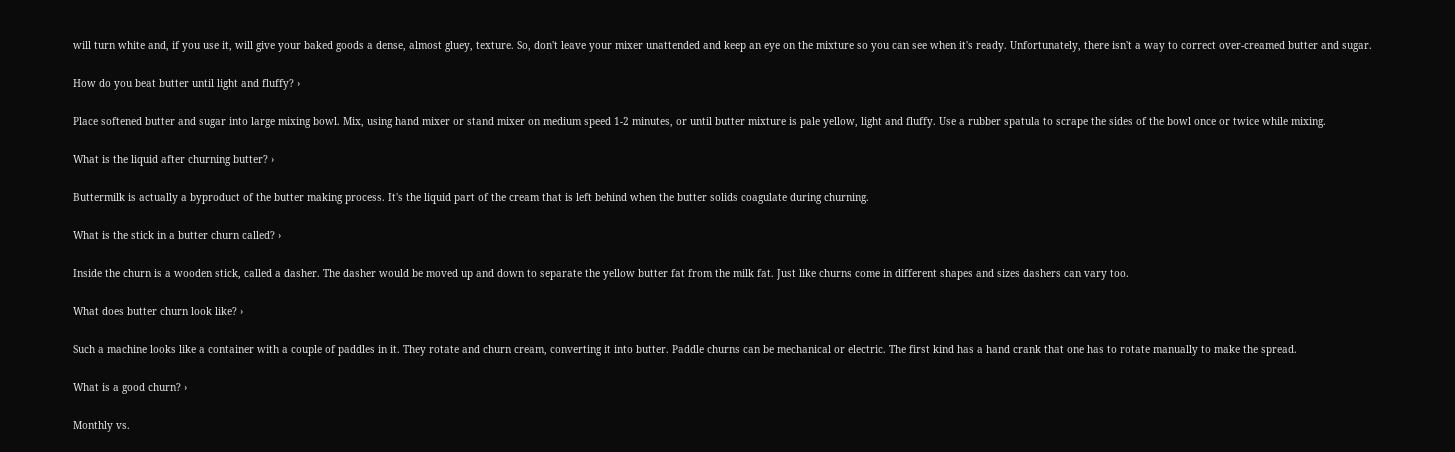will turn white and, if you use it, will give your baked goods a dense, almost gluey, texture. So, don't leave your mixer unattended and keep an eye on the mixture so you can see when it's ready. Unfortunately, there isn't a way to correct over-creamed butter and sugar.

How do you beat butter until light and fluffy? ›

Place softened butter and sugar into large mixing bowl. Mix, using hand mixer or stand mixer on medium speed 1-2 minutes, or until butter mixture is pale yellow, light and fluffy. Use a rubber spatula to scrape the sides of the bowl once or twice while mixing.

What is the liquid after churning butter? ›

Buttermilk is actually a byproduct of the butter making process. It's the liquid part of the cream that is left behind when the butter solids coagulate during churning.

What is the stick in a butter churn called? ›

Inside the churn is a wooden stick, called a dasher. The dasher would be moved up and down to separate the yellow butter fat from the milk fat. Just like churns come in different shapes and sizes dashers can vary too.

What does butter churn look like? ›

Such a machine looks like a container with a couple of paddles in it. They rotate and churn cream, converting it into butter. Paddle churns can be mechanical or electric. The first kind has a hand crank that one has to rotate manually to make the spread.

What is a good churn? ›

Monthly vs.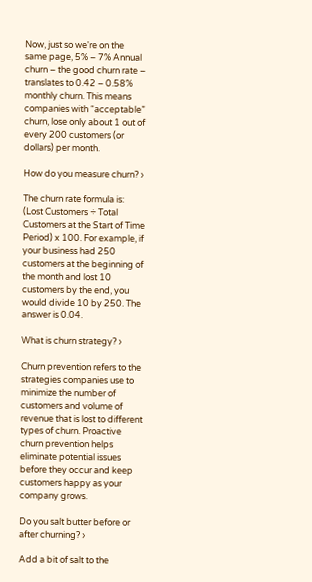Now, just so we're on the same page, 5% – 7% Annual churn – the good churn rate – translates to 0.42 – 0.58% monthly churn. This means companies with “acceptable” churn, lose only about 1 out of every 200 customers (or dollars) per month.

How do you measure churn? ›

The churn rate formula is: (Lost Customers ÷ Total Customers at the Start of Time Period) x 100. For example, if your business had 250 customers at the beginning of the month and lost 10 customers by the end, you would divide 10 by 250. The answer is 0.04.

What is churn strategy? ›

Churn prevention refers to the strategies companies use to minimize the number of customers and volume of revenue that is lost to different types of churn. Proactive churn prevention helps eliminate potential issues before they occur and keep customers happy as your company grows.

Do you salt butter before or after churning? ›

Add a bit of salt to the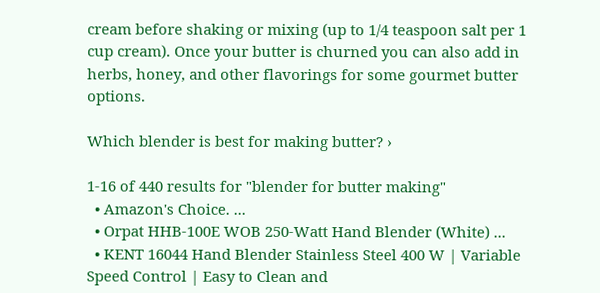cream before shaking or mixing (up to 1/4 teaspoon salt per 1 cup cream). Once your butter is churned you can also add in herbs, honey, and other flavorings for some gourmet butter options.

Which blender is best for making butter? ›

1-16 of 440 results for "blender for butter making"
  • Amazon's Choice. ...
  • Orpat HHB-100E WOB 250-Watt Hand Blender (White) ...
  • KENT 16044 Hand Blender Stainless Steel 400 W | Variable Speed Control | Easy to Clean and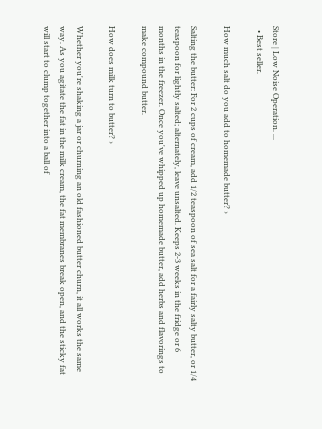Store | Low Noise Operation. ...
  • Best seller.

How much salt do you add to homemade butter? ›

Salting the butter: For 2 cups of cream, add 1/2 teaspoon of sea salt for a fairly salty butter, or 1/4 teaspoon for lightly salted; alternately, leave unsalted. Keeps 2-3 weeks in the fridge or 6 months in the freezer. Once you've whipped up homemade butter, add herbs and flavorings to make compound butter.

How does milk turn to butter? ›

Whether you're shaking a jar or churning an old fashioned butter churn, it all works the same way. As you agitate the fat in the milk cream, the fat membranes break open, and the sticky fat will start to clump together into a ball of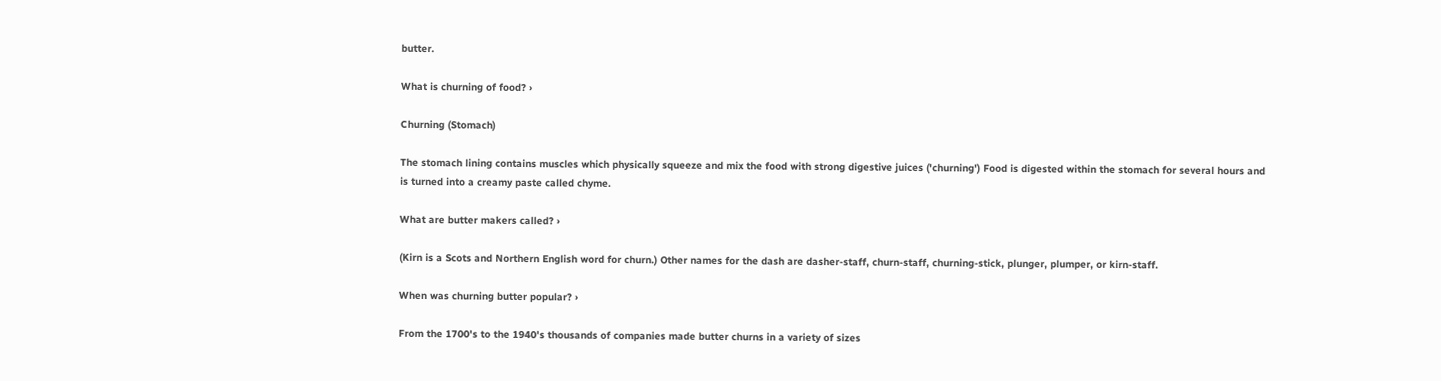butter.

What is churning of food? ›

Churning (Stomach)

The stomach lining contains muscles which physically squeeze and mix the food with strong digestive juices ('churning') Food is digested within the stomach for several hours and is turned into a creamy paste called chyme.

What are butter makers called? ›

(Kirn is a Scots and Northern English word for churn.) Other names for the dash are dasher-staff, churn-staff, churning-stick, plunger, plumper, or kirn-staff.

When was churning butter popular? ›

From the 1700's to the 1940's thousands of companies made butter churns in a variety of sizes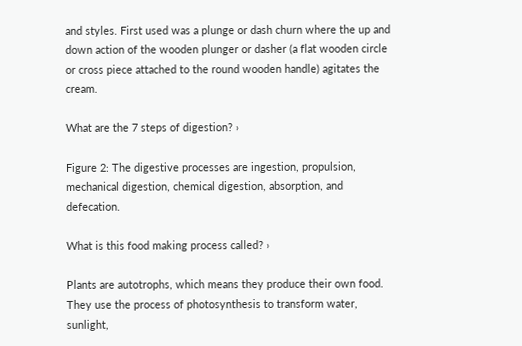and styles. First used was a plunge or dash churn where the up and down action of the wooden plunger or dasher (a flat wooden circle or cross piece attached to the round wooden handle) agitates the cream.

What are the 7 steps of digestion? ›

Figure 2: The digestive processes are ingestion, propulsion, mechanical digestion, chemical digestion, absorption, and defecation.

What is this food making process called? ›

Plants are autotrophs, which means they produce their own food. They use the process of photosynthesis to transform water, sunlight,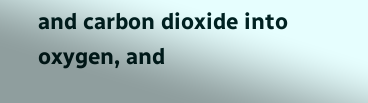and carbon dioxide into oxygen, and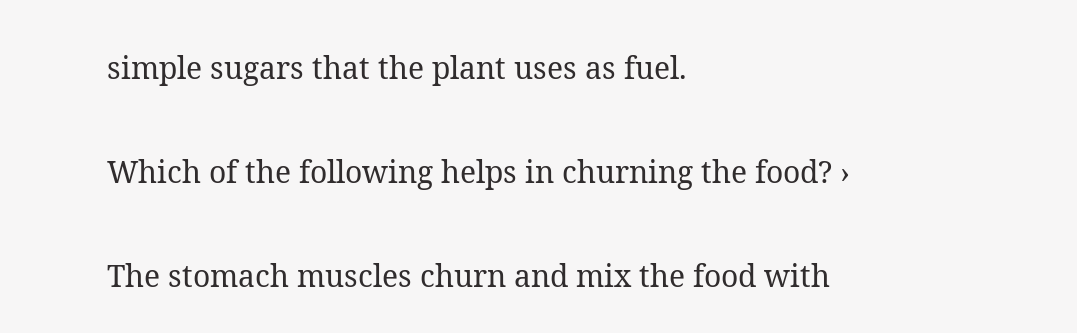simple sugars that the plant uses as fuel.

Which of the following helps in churning the food? ›

The stomach muscles churn and mix the food with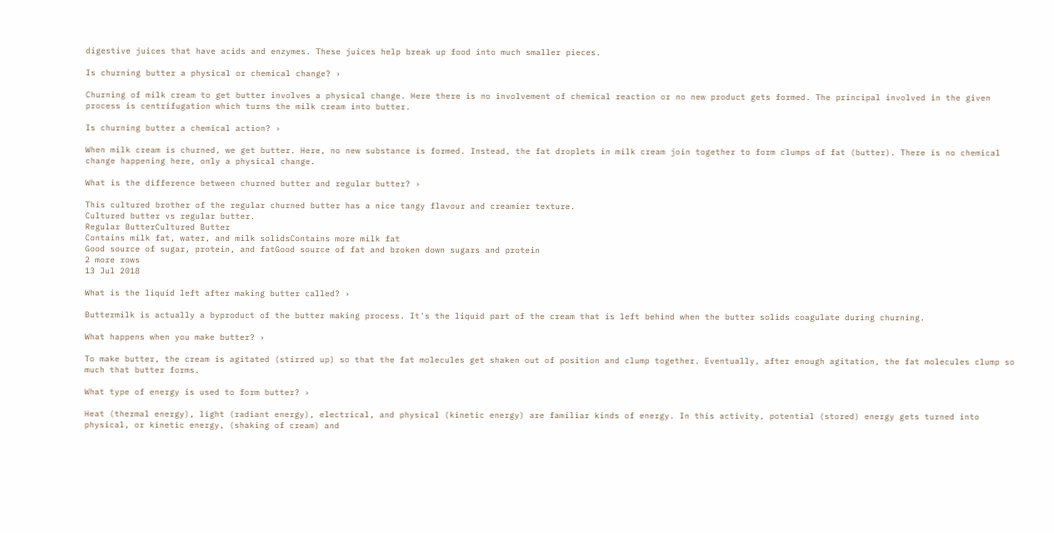digestive juices that have acids and enzymes. These juices help break up food into much smaller pieces.

Is churning butter a physical or chemical change? ›

Churning of milk cream to get butter involves a physical change. Here there is no involvement of chemical reaction or no new product gets formed. The principal involved in the given process is centrifugation which turns the milk cream into butter.

Is churning butter a chemical action? ›

When milk cream is churned, we get butter. Here, no new substance is formed. Instead, the fat droplets in milk cream join together to form clumps of fat (butter). There is no chemical change happening here, only a physical change.

What is the difference between churned butter and regular butter? ›

This cultured brother of the regular churned butter has a nice tangy flavour and creamier texture.
Cultured butter vs regular butter.
Regular ButterCultured Butter
Contains milk fat, water, and milk solidsContains more milk fat
Good source of sugar, protein, and fatGood source of fat and broken down sugars and protein
2 more rows
13 Jul 2018

What is the liquid left after making butter called? ›

Buttermilk is actually a byproduct of the butter making process. It's the liquid part of the cream that is left behind when the butter solids coagulate during churning.

What happens when you make butter? ›

To make butter, the cream is agitated (stirred up) so that the fat molecules get shaken out of position and clump together. Eventually, after enough agitation, the fat molecules clump so much that butter forms.

What type of energy is used to form butter? ›

Heat (thermal energy), light (radiant energy), electrical, and physical (kinetic energy) are familiar kinds of energy. In this activity, potential (stored) energy gets turned into physical, or kinetic energy, (shaking of cream) and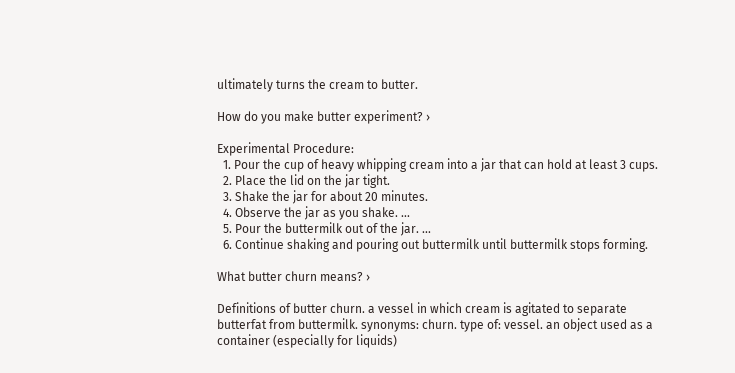ultimately turns the cream to butter.

How do you make butter experiment? ›

Experimental Procedure:
  1. Pour the cup of heavy whipping cream into a jar that can hold at least 3 cups.
  2. Place the lid on the jar tight.
  3. Shake the jar for about 20 minutes.
  4. Observe the jar as you shake. ...
  5. Pour the buttermilk out of the jar. ...
  6. Continue shaking and pouring out buttermilk until buttermilk stops forming.

What butter churn means? ›

Definitions of butter churn. a vessel in which cream is agitated to separate butterfat from buttermilk. synonyms: churn. type of: vessel. an object used as a container (especially for liquids)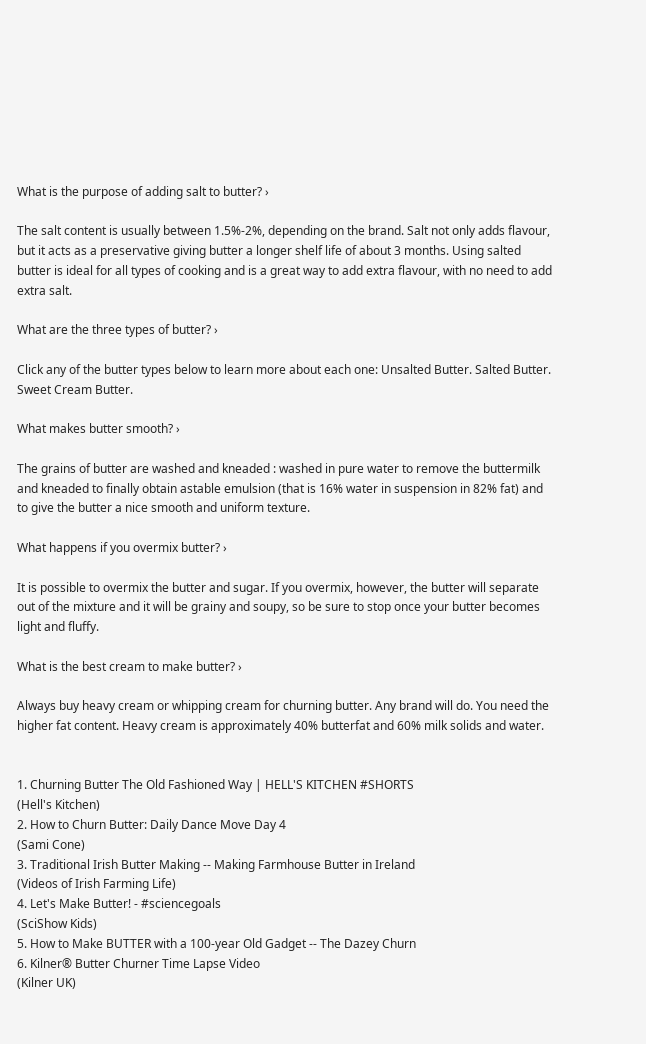What is the purpose of adding salt to butter? ›

The salt content is usually between 1.5%-2%, depending on the brand. Salt not only adds flavour, but it acts as a preservative giving butter a longer shelf life of about 3 months. Using salted butter is ideal for all types of cooking and is a great way to add extra flavour, with no need to add extra salt.

What are the three types of butter? ›

Click any of the butter types below to learn more about each one: Unsalted Butter. Salted Butter. Sweet Cream Butter.

What makes butter smooth? ›

The grains of butter are washed and kneaded : washed in pure water to remove the buttermilk and kneaded to finally obtain astable emulsion (that is 16% water in suspension in 82% fat) and to give the butter a nice smooth and uniform texture.

What happens if you overmix butter? ›

It is possible to overmix the butter and sugar. If you overmix, however, the butter will separate out of the mixture and it will be grainy and soupy, so be sure to stop once your butter becomes light and fluffy.

What is the best cream to make butter? ›

Always buy heavy cream or whipping cream for churning butter. Any brand will do. You need the higher fat content. Heavy cream is approximately 40% butterfat and 60% milk solids and water.


1. Churning Butter The Old Fashioned Way | HELL'S KITCHEN #SHORTS
(Hell's Kitchen)
2. How to Churn Butter: Daily Dance Move Day 4
(Sami Cone)
3. Traditional Irish Butter Making -- Making Farmhouse Butter in Ireland
(Videos of Irish Farming Life)
4. Let's Make Butter! - #sciencegoals
(SciShow Kids)
5. How to Make BUTTER with a 100-year Old Gadget -- The Dazey Churn
6. Kilner® Butter Churner Time Lapse Video
(Kilner UK)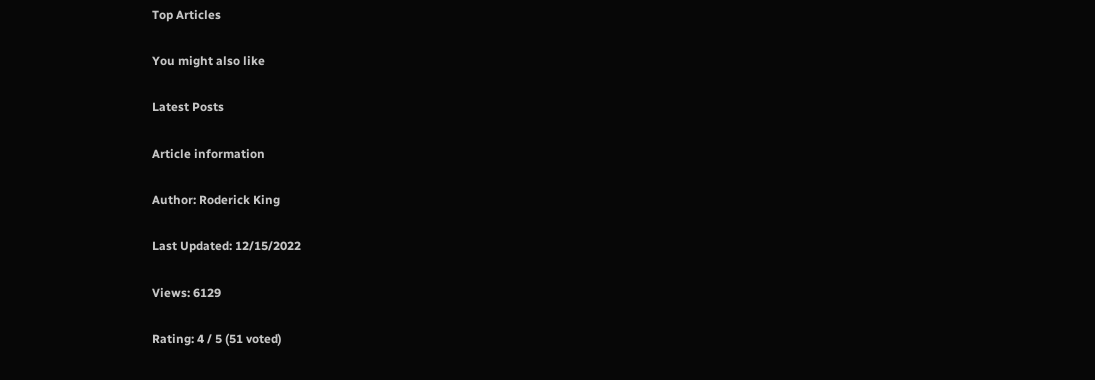Top Articles

You might also like

Latest Posts

Article information

Author: Roderick King

Last Updated: 12/15/2022

Views: 6129

Rating: 4 / 5 (51 voted)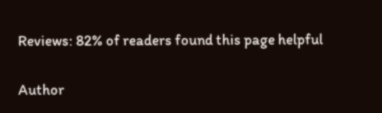Reviews: 82% of readers found this page helpful

Author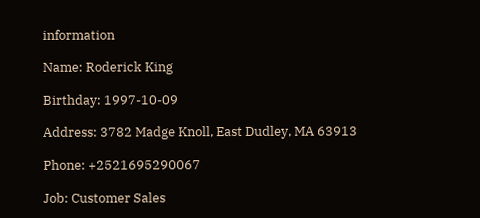information

Name: Roderick King

Birthday: 1997-10-09

Address: 3782 Madge Knoll, East Dudley, MA 63913

Phone: +2521695290067

Job: Customer Sales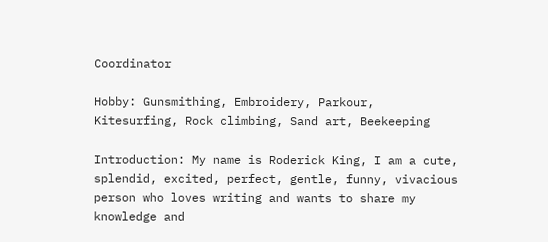Coordinator

Hobby: Gunsmithing, Embroidery, Parkour, Kitesurfing, Rock climbing, Sand art, Beekeeping

Introduction: My name is Roderick King, I am a cute, splendid, excited, perfect, gentle, funny, vivacious person who loves writing and wants to share my knowledge and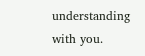understanding with you.